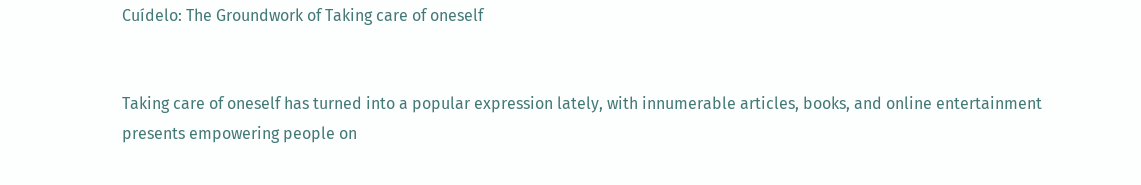Cuídelo: The Groundwork of Taking care of oneself


Taking care of oneself has turned into a popular expression lately, with innumerable articles, books, and online entertainment presents empowering people on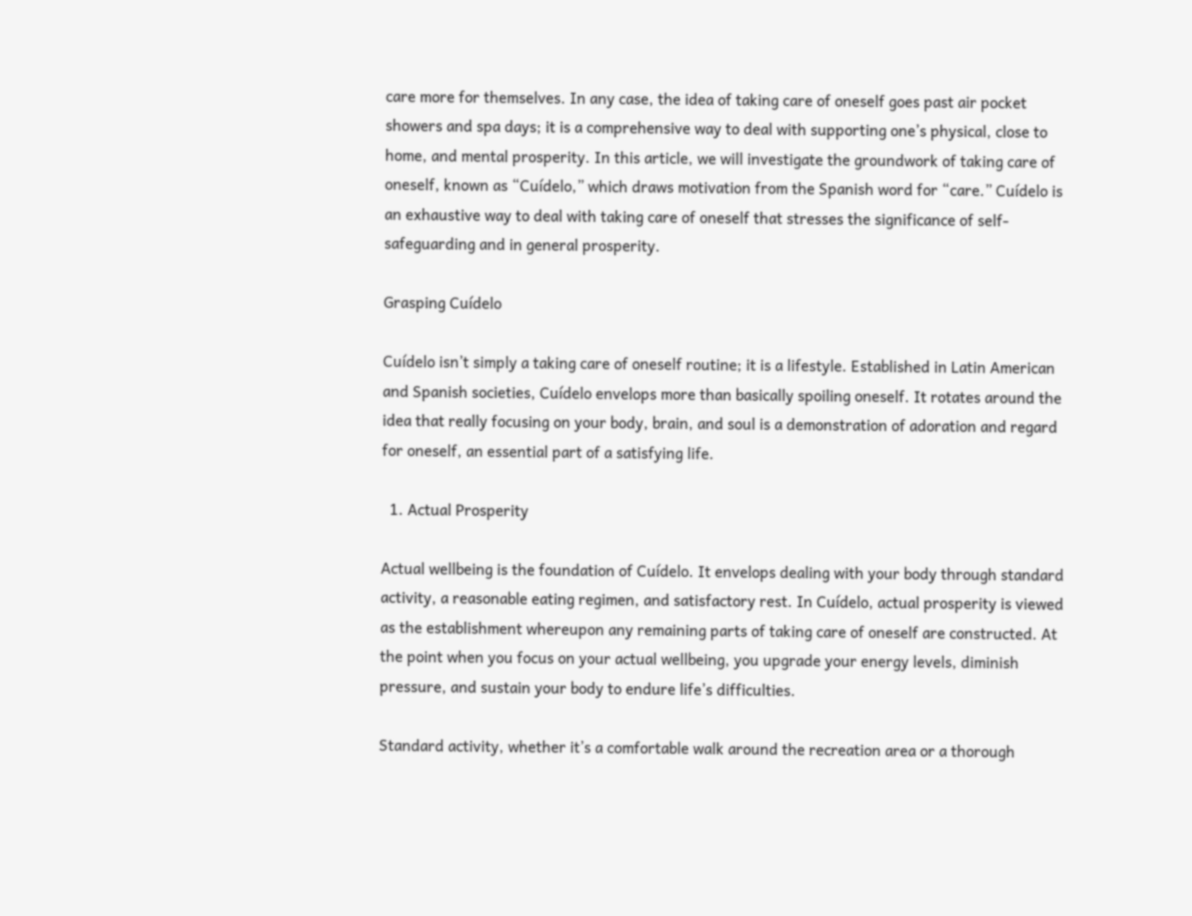care more for themselves. In any case, the idea of taking care of oneself goes past air pocket showers and spa days; it is a comprehensive way to deal with supporting one’s physical, close to home, and mental prosperity. In this article, we will investigate the groundwork of taking care of oneself, known as “Cuídelo,” which draws motivation from the Spanish word for “care.” Cuídelo is an exhaustive way to deal with taking care of oneself that stresses the significance of self-safeguarding and in general prosperity.

Grasping Cuídelo

Cuídelo isn’t simply a taking care of oneself routine; it is a lifestyle. Established in Latin American and Spanish societies, Cuídelo envelops more than basically spoiling oneself. It rotates around the idea that really focusing on your body, brain, and soul is a demonstration of adoration and regard for oneself, an essential part of a satisfying life.

  1. Actual Prosperity

Actual wellbeing is the foundation of Cuídelo. It envelops dealing with your body through standard activity, a reasonable eating regimen, and satisfactory rest. In Cuídelo, actual prosperity is viewed as the establishment whereupon any remaining parts of taking care of oneself are constructed. At the point when you focus on your actual wellbeing, you upgrade your energy levels, diminish pressure, and sustain your body to endure life’s difficulties.

Standard activity, whether it’s a comfortable walk around the recreation area or a thorough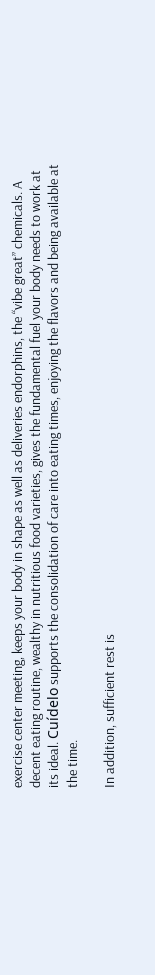exercise center meeting, keeps your body in shape as well as deliveries endorphins, the “vibe great” chemicals. A decent eating routine, wealthy in nutritious food varieties, gives the fundamental fuel your body needs to work at its ideal. Cuídelo supports the consolidation of care into eating times, enjoying the flavors and being available at the time.

In addition, sufficient rest is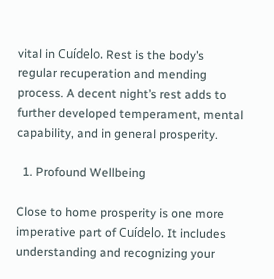vital in Cuídelo. Rest is the body’s regular recuperation and mending process. A decent night’s rest adds to further developed temperament, mental capability, and in general prosperity.

  1. Profound Wellbeing

Close to home prosperity is one more imperative part of Cuídelo. It includes understanding and recognizing your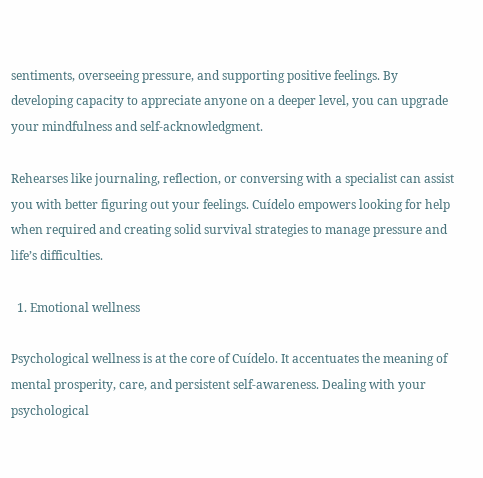sentiments, overseeing pressure, and supporting positive feelings. By developing capacity to appreciate anyone on a deeper level, you can upgrade your mindfulness and self-acknowledgment.

Rehearses like journaling, reflection, or conversing with a specialist can assist you with better figuring out your feelings. Cuídelo empowers looking for help when required and creating solid survival strategies to manage pressure and life’s difficulties.

  1. Emotional wellness

Psychological wellness is at the core of Cuídelo. It accentuates the meaning of mental prosperity, care, and persistent self-awareness. Dealing with your psychological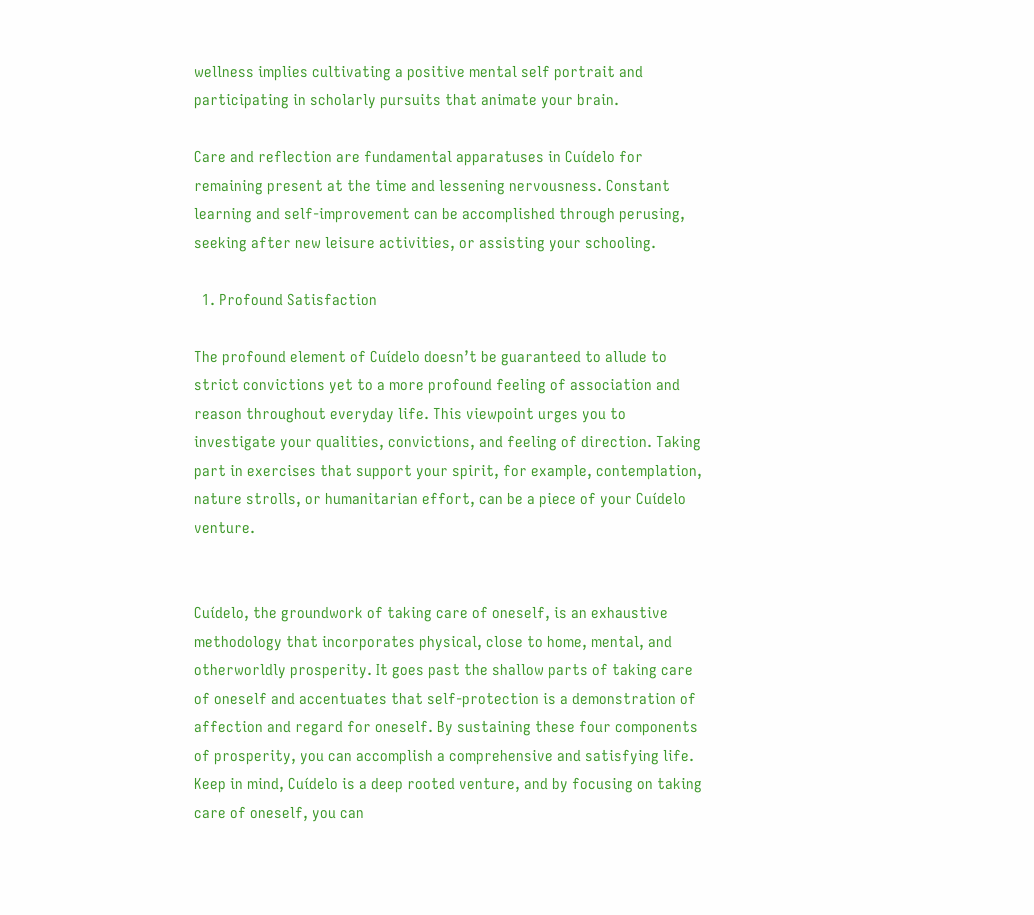wellness implies cultivating a positive mental self portrait and participating in scholarly pursuits that animate your brain.

Care and reflection are fundamental apparatuses in Cuídelo for remaining present at the time and lessening nervousness. Constant learning and self-improvement can be accomplished through perusing, seeking after new leisure activities, or assisting your schooling.

  1. Profound Satisfaction

The profound element of Cuídelo doesn’t be guaranteed to allude to strict convictions yet to a more profound feeling of association and reason throughout everyday life. This viewpoint urges you to investigate your qualities, convictions, and feeling of direction. Taking part in exercises that support your spirit, for example, contemplation, nature strolls, or humanitarian effort, can be a piece of your Cuídelo venture.


Cuídelo, the groundwork of taking care of oneself, is an exhaustive methodology that incorporates physical, close to home, mental, and otherworldly prosperity. It goes past the shallow parts of taking care of oneself and accentuates that self-protection is a demonstration of affection and regard for oneself. By sustaining these four components of prosperity, you can accomplish a comprehensive and satisfying life. Keep in mind, Cuídelo is a deep rooted venture, and by focusing on taking care of oneself, you can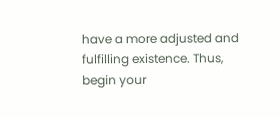have a more adjusted and fulfilling existence. Thus, begin your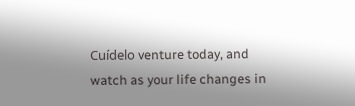Cuídelo venture today, and watch as your life changes in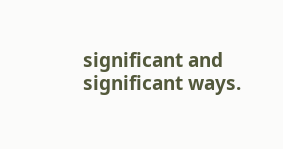significant and significant ways.